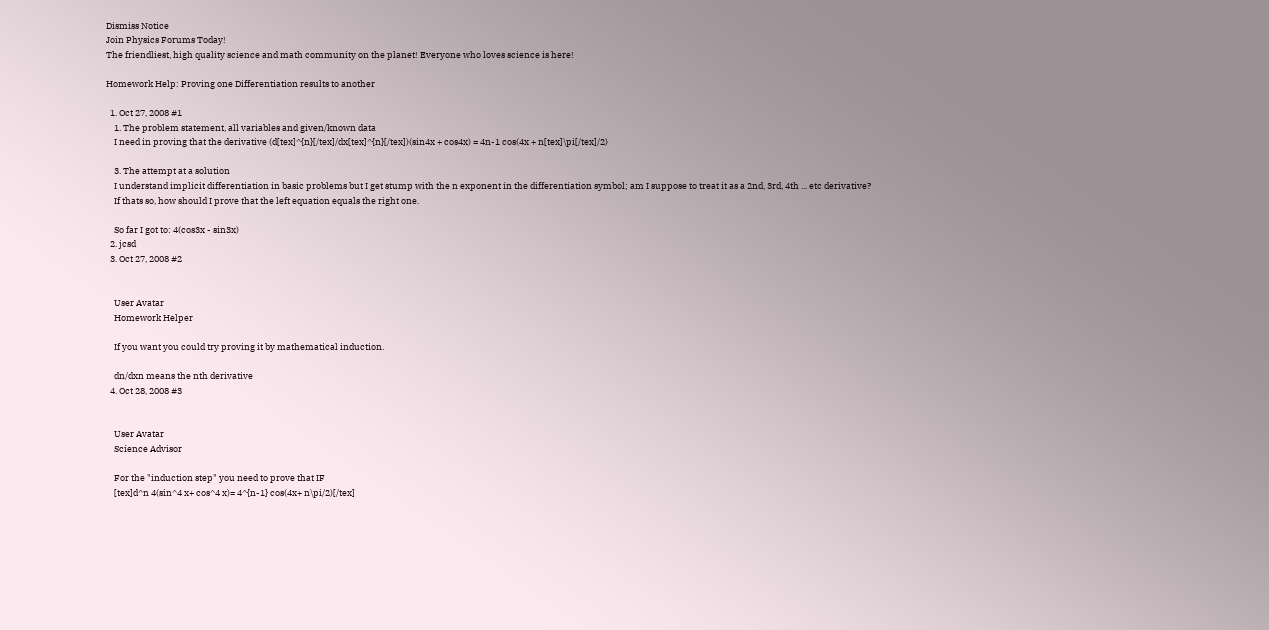Dismiss Notice
Join Physics Forums Today!
The friendliest, high quality science and math community on the planet! Everyone who loves science is here!

Homework Help: Proving one Differentiation results to another

  1. Oct 27, 2008 #1
    1. The problem statement, all variables and given/known data
    I need in proving that the derivative (d[tex]^{n}[/tex]/dx[tex]^{n}[/tex])(sin4x + cos4x) = 4n-1 cos(4x + n[tex]\pi[/tex]/2)

    3. The attempt at a solution
    I understand implicit differentiation in basic problems but I get stump with the n exponent in the differentiation symbol; am I suppose to treat it as a 2nd, 3rd, 4th ... etc derivative?
    If thats so, how should I prove that the left equation equals the right one.

    So far I got to: 4(cos3x - sin3x)
  2. jcsd
  3. Oct 27, 2008 #2


    User Avatar
    Homework Helper

    If you want you could try proving it by mathematical induction.

    dn/dxn means the nth derivative
  4. Oct 28, 2008 #3


    User Avatar
    Science Advisor

    For the "induction step" you need to prove that IF
    [tex]d^n 4(sin^4 x+ cos^4 x)= 4^{n-1} cos(4x+ n\pi/2)[/tex]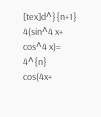[tex]d^}{n+1} 4(sin^4 x+ cos^4 x)= 4^{n} cos(4x+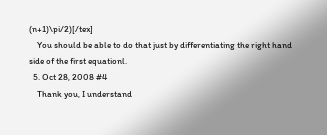(n+1)\pi/2)[/tex]
    You should be able to do that just by differentiating the right hand side of the first equationl.
  5. Oct 28, 2008 #4
    Thank you, I understand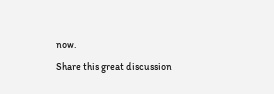now.
Share this great discussion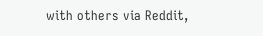with others via Reddit,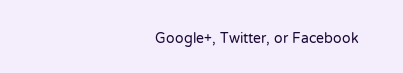Google+, Twitter, or Facebook